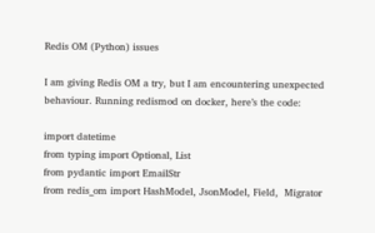Redis OM (Python) issues

I am giving Redis OM a try, but I am encountering unexpected behaviour. Running redismod on docker, here’s the code:

import datetime
from typing import Optional, List
from pydantic import EmailStr
from redis_om import HashModel, JsonModel, Field,  Migrator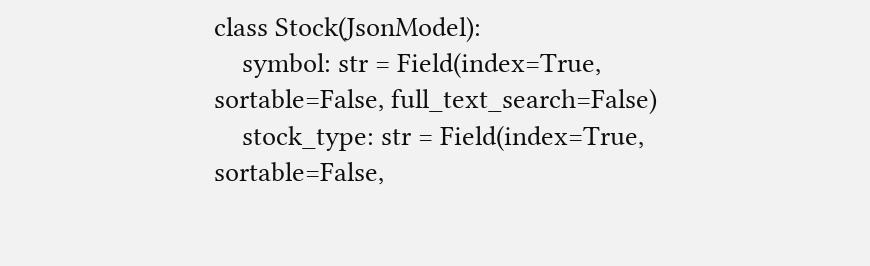class Stock(JsonModel):
    symbol: str = Field(index=True, sortable=False, full_text_search=False)
    stock_type: str = Field(index=True, sortable=False,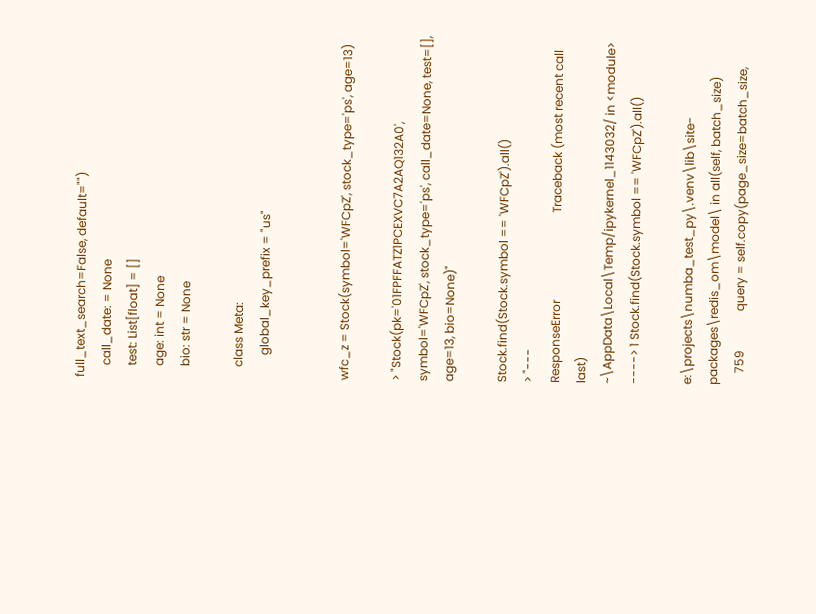full_text_search=False, default="")
    call_date: = None
    test: List[float] = []
    age: int = None
    bio: str = None

    class Meta:
        global_key_prefix = "us"


wfc_z = Stock(symbol='WFCpZ', stock_type='ps', age=13)

> "Stock(pk='01FPFFATZ1PCEXVC7A2AQ132A0', symbol='WFCpZ', stock_type='ps', call_date=None, test=[], age=13, bio=None)"

Stock.find(Stock.symbol == 'WFCpZ').all()
> "---
ResponseError                             Traceback (most recent call last)
~\AppData\Local\Temp/ipykernel_1143032/ in <module>
----> 1 Stock.find(Stock.symbol == 'WFCpZ').all()

e:\projects\numba_test_py\.venv\lib\site-packages\redis_om\model\ in all(self, batch_size)
    759             query = self.copy(page_size=batch_size,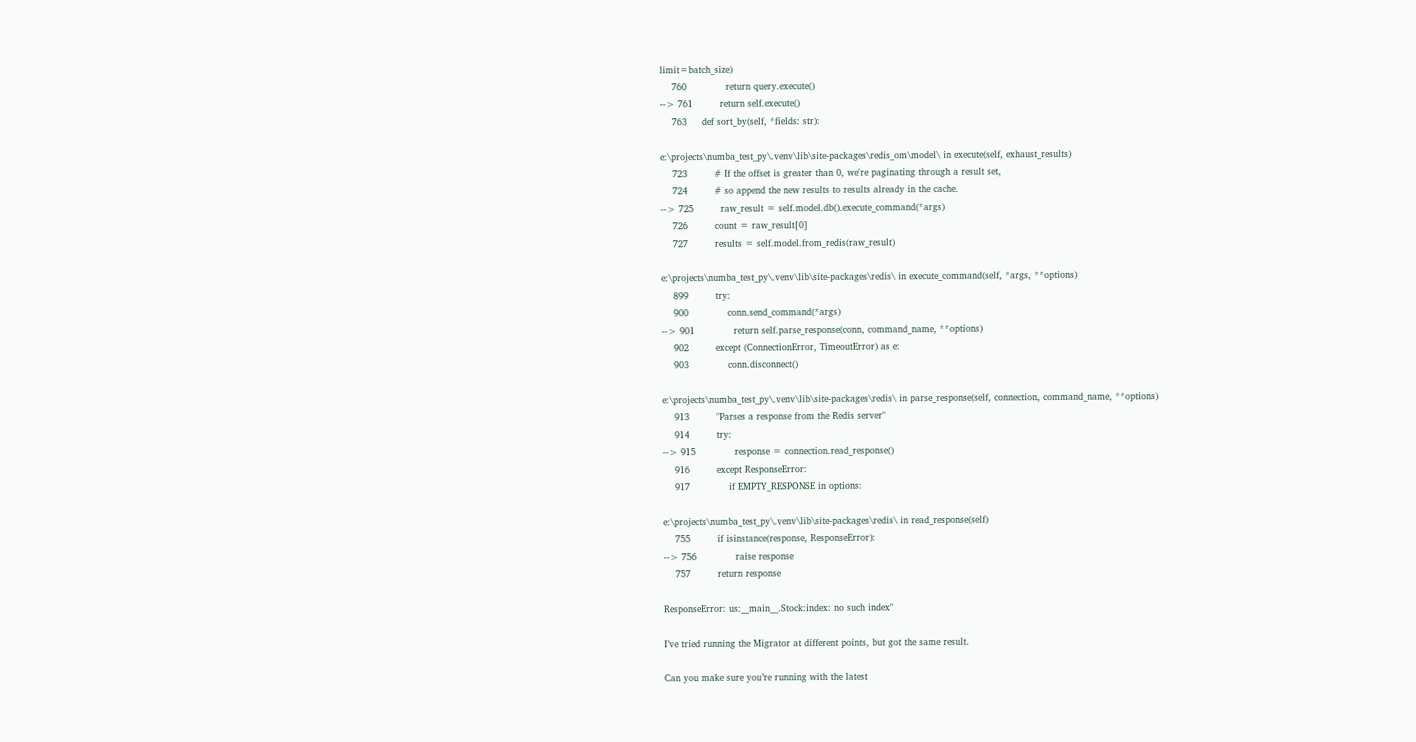limit=batch_size)
    760             return query.execute()
--> 761         return self.execute()
    763     def sort_by(self, *fields: str):

e:\projects\numba_test_py\.venv\lib\site-packages\redis_om\model\ in execute(self, exhaust_results)
    723         # If the offset is greater than 0, we're paginating through a result set,
    724         # so append the new results to results already in the cache.
--> 725         raw_result = self.model.db().execute_command(*args)
    726         count = raw_result[0]
    727         results = self.model.from_redis(raw_result)

e:\projects\numba_test_py\.venv\lib\site-packages\redis\ in execute_command(self, *args, **options)
    899         try:
    900             conn.send_command(*args)
--> 901             return self.parse_response(conn, command_name, **options)
    902         except (ConnectionError, TimeoutError) as e:
    903             conn.disconnect()

e:\projects\numba_test_py\.venv\lib\site-packages\redis\ in parse_response(self, connection, command_name, **options)
    913         "Parses a response from the Redis server"
    914         try:
--> 915             response = connection.read_response()
    916         except ResponseError:
    917             if EMPTY_RESPONSE in options:

e:\projects\numba_test_py\.venv\lib\site-packages\redis\ in read_response(self)
    755         if isinstance(response, ResponseError):
--> 756             raise response
    757         return response

ResponseError: us:__main__.Stock:index: no such index"

I’ve tried running the Migrator at different points, but got the same result.

Can you make sure you’re running with the latest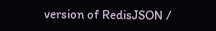version of RedisJSON /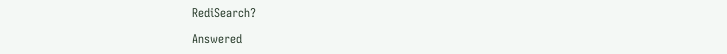RediSearch?

Answered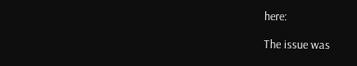here:

The issue was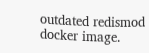outdated redismod docker image.